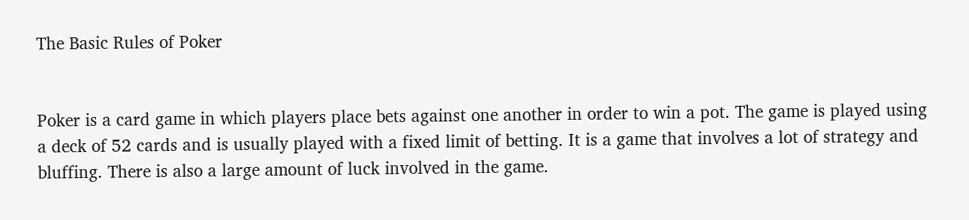The Basic Rules of Poker


Poker is a card game in which players place bets against one another in order to win a pot. The game is played using a deck of 52 cards and is usually played with a fixed limit of betting. It is a game that involves a lot of strategy and bluffing. There is also a large amount of luck involved in the game.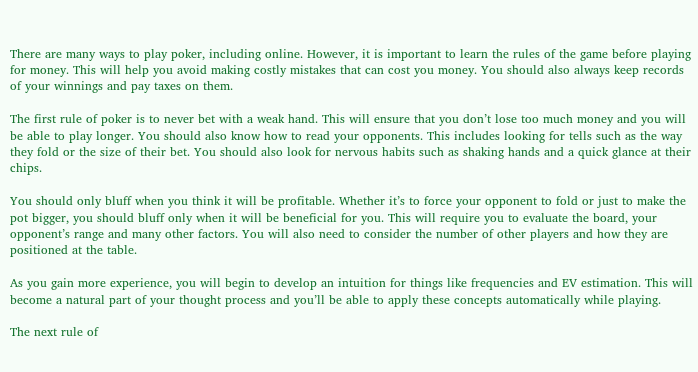There are many ways to play poker, including online. However, it is important to learn the rules of the game before playing for money. This will help you avoid making costly mistakes that can cost you money. You should also always keep records of your winnings and pay taxes on them.

The first rule of poker is to never bet with a weak hand. This will ensure that you don’t lose too much money and you will be able to play longer. You should also know how to read your opponents. This includes looking for tells such as the way they fold or the size of their bet. You should also look for nervous habits such as shaking hands and a quick glance at their chips.

You should only bluff when you think it will be profitable. Whether it’s to force your opponent to fold or just to make the pot bigger, you should bluff only when it will be beneficial for you. This will require you to evaluate the board, your opponent’s range and many other factors. You will also need to consider the number of other players and how they are positioned at the table.

As you gain more experience, you will begin to develop an intuition for things like frequencies and EV estimation. This will become a natural part of your thought process and you’ll be able to apply these concepts automatically while playing.

The next rule of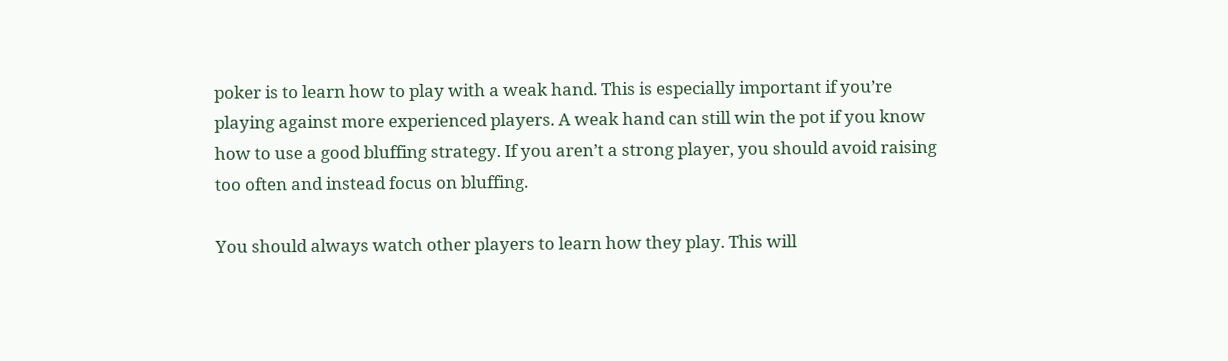poker is to learn how to play with a weak hand. This is especially important if you’re playing against more experienced players. A weak hand can still win the pot if you know how to use a good bluffing strategy. If you aren’t a strong player, you should avoid raising too often and instead focus on bluffing.

You should always watch other players to learn how they play. This will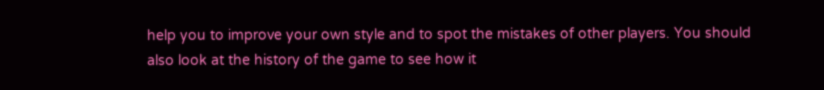help you to improve your own style and to spot the mistakes of other players. You should also look at the history of the game to see how it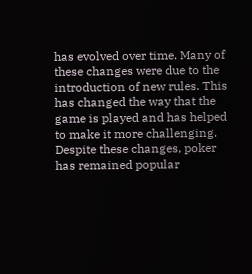has evolved over time. Many of these changes were due to the introduction of new rules. This has changed the way that the game is played and has helped to make it more challenging. Despite these changes, poker has remained popular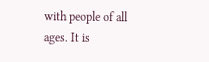with people of all ages. It is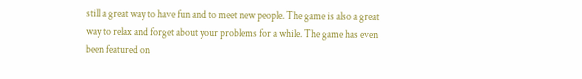still a great way to have fun and to meet new people. The game is also a great way to relax and forget about your problems for a while. The game has even been featured on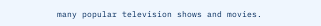many popular television shows and movies.